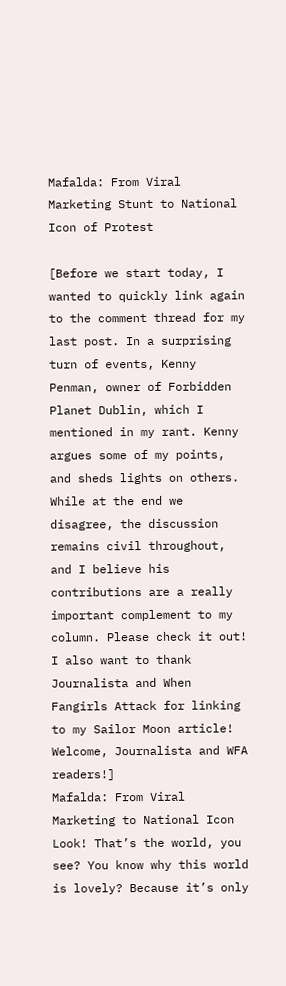Mafalda: From Viral Marketing Stunt to National Icon of Protest

[Before we start today, I wanted to quickly link again to the comment thread for my last post. In a surprising turn of events, Kenny Penman, owner of Forbidden Planet Dublin, which I mentioned in my rant. Kenny argues some of my points, and sheds lights on others. While at the end we disagree, the discussion remains civil throughout, and I believe his contributions are a really important complement to my column. Please check it out! I also want to thank Journalista and When Fangirls Attack for linking to my Sailor Moon article! Welcome, Journalista and WFA readers!]
Mafalda: From Viral Marketing to National Icon
Look! That’s the world, you see? You know why this world is lovely? Because it’s only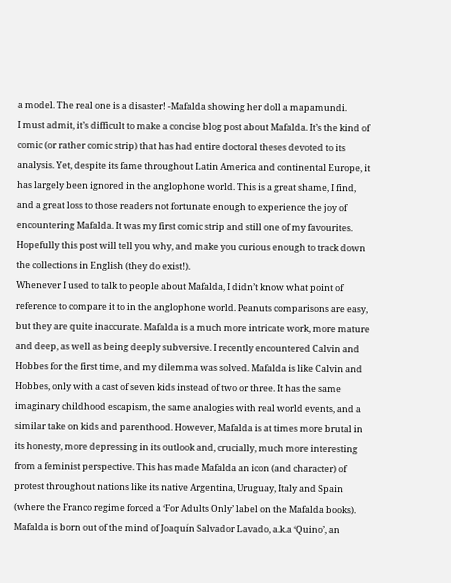a model. The real one is a disaster! -Mafalda showing her doll a mapamundi.
I must admit, it’s difficult to make a concise blog post about Mafalda. It’s the kind of comic (or rather comic strip) that has had entire doctoral theses devoted to its analysis. Yet, despite its fame throughout Latin America and continental Europe, it has largely been ignored in the anglophone world. This is a great shame, I find, and a great loss to those readers not fortunate enough to experience the joy of encountering Mafalda. It was my first comic strip and still one of my favourites. Hopefully this post will tell you why, and make you curious enough to track down the collections in English (they do exist!).
Whenever I used to talk to people about Mafalda, I didn’t know what point of reference to compare it to in the anglophone world. Peanuts comparisons are easy, but they are quite inaccurate. Mafalda is a much more intricate work, more mature and deep, as well as being deeply subversive. I recently encountered Calvin and Hobbes for the first time, and my dilemma was solved. Mafalda is like Calvin and Hobbes, only with a cast of seven kids instead of two or three. It has the same imaginary childhood escapism, the same analogies with real world events, and a similar take on kids and parenthood. However, Mafalda is at times more brutal in its honesty, more depressing in its outlook and, crucially, much more interesting from a feminist perspective. This has made Mafalda an icon (and character) of protest throughout nations like its native Argentina, Uruguay, Italy and Spain (where the Franco regime forced a ‘For Adults Only’ label on the Mafalda books).
Mafalda is born out of the mind of Joaquín Salvador Lavado, a.k.a ‘Quino’, an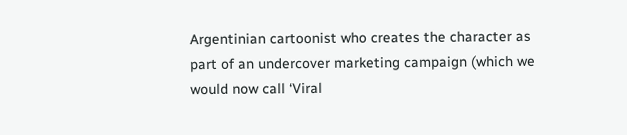Argentinian cartoonist who creates the character as part of an undercover marketing campaign (which we would now call ‘Viral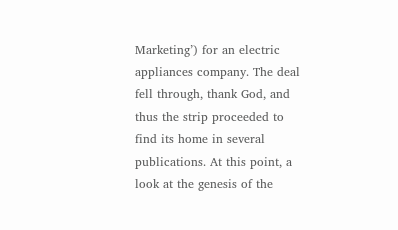Marketing’) for an electric appliances company. The deal fell through, thank God, and thus the strip proceeded to find its home in several publications. At this point, a look at the genesis of the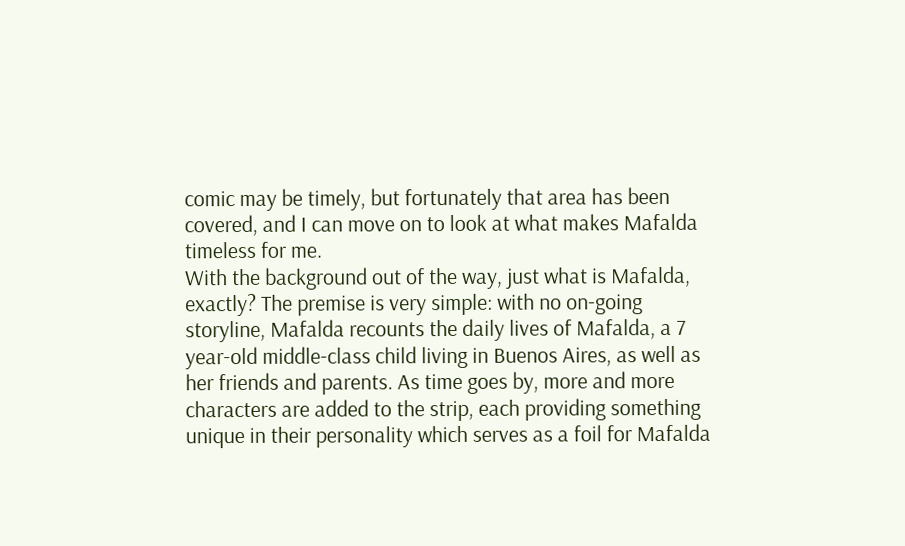comic may be timely, but fortunately that area has been covered, and I can move on to look at what makes Mafalda timeless for me.
With the background out of the way, just what is Mafalda, exactly? The premise is very simple: with no on-going storyline, Mafalda recounts the daily lives of Mafalda, a 7 year-old middle-class child living in Buenos Aires, as well as her friends and parents. As time goes by, more and more characters are added to the strip, each providing something unique in their personality which serves as a foil for Mafalda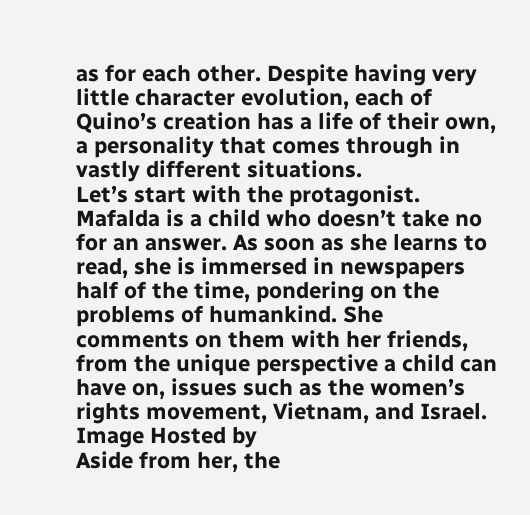as for each other. Despite having very little character evolution, each of Quino’s creation has a life of their own, a personality that comes through in vastly different situations.
Let’s start with the protagonist. Mafalda is a child who doesn’t take no for an answer. As soon as she learns to read, she is immersed in newspapers half of the time, pondering on the problems of humankind. She comments on them with her friends, from the unique perspective a child can have on, issues such as the women’s rights movement, Vietnam, and Israel.
Image Hosted by
Aside from her, the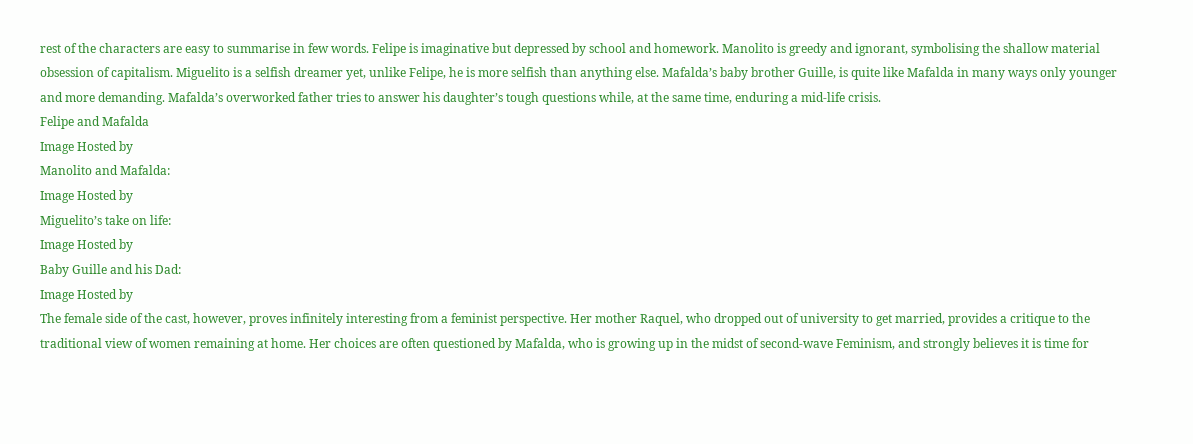rest of the characters are easy to summarise in few words. Felipe is imaginative but depressed by school and homework. Manolito is greedy and ignorant, symbolising the shallow material obsession of capitalism. Miguelito is a selfish dreamer yet, unlike Felipe, he is more selfish than anything else. Mafalda’s baby brother Guille, is quite like Mafalda in many ways only younger and more demanding. Mafalda’s overworked father tries to answer his daughter’s tough questions while, at the same time, enduring a mid-life crisis.
Felipe and Mafalda
Image Hosted by
Manolito and Mafalda:
Image Hosted by
Miguelito’s take on life:
Image Hosted by
Baby Guille and his Dad:
Image Hosted by
The female side of the cast, however, proves infinitely interesting from a feminist perspective. Her mother Raquel, who dropped out of university to get married, provides a critique to the traditional view of women remaining at home. Her choices are often questioned by Mafalda, who is growing up in the midst of second-wave Feminism, and strongly believes it is time for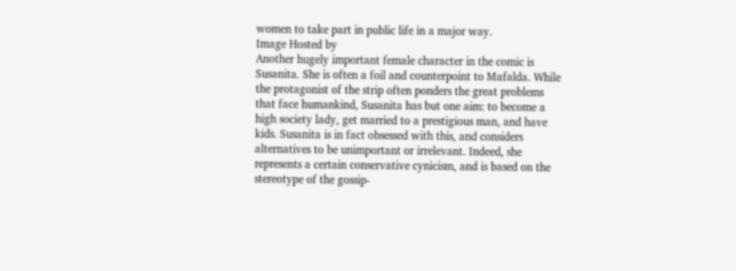women to take part in public life in a major way.
Image Hosted by
Another hugely important female character in the comic is Susanita. She is often a foil and counterpoint to Mafalda. While the protagonist of the strip often ponders the great problems that face humankind, Susanita has but one aim: to become a high society lady, get married to a prestigious man, and have kids. Susanita is in fact obsessed with this, and considers alternatives to be unimportant or irrelevant. Indeed, she represents a certain conservative cynicism, and is based on the stereotype of the gossip-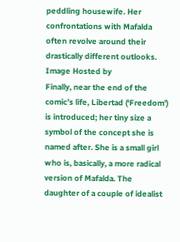peddling housewife. Her confrontations with Mafalda often revolve around their drastically different outlooks.
Image Hosted by
Finally, near the end of the comic’s life, Libertad (‘Freedom’) is introduced; her tiny size a symbol of the concept she is named after. She is a small girl who is, basically, a more radical version of Mafalda. The daughter of a couple of idealist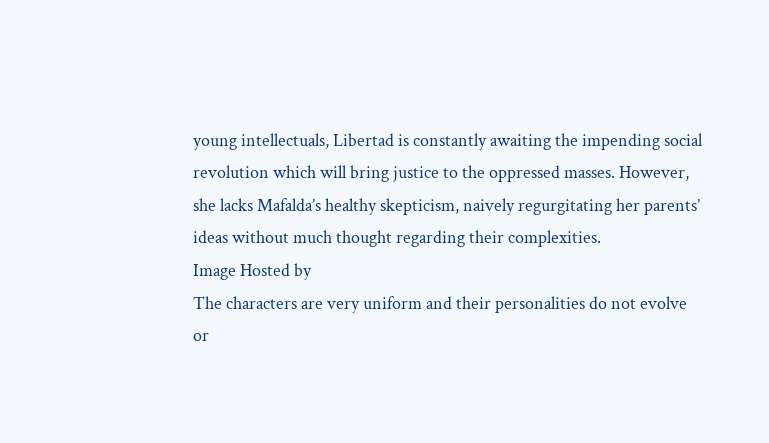young intellectuals, Libertad is constantly awaiting the impending social revolution which will bring justice to the oppressed masses. However, she lacks Mafalda’s healthy skepticism, naively regurgitating her parents’ ideas without much thought regarding their complexities.
Image Hosted by
The characters are very uniform and their personalities do not evolve or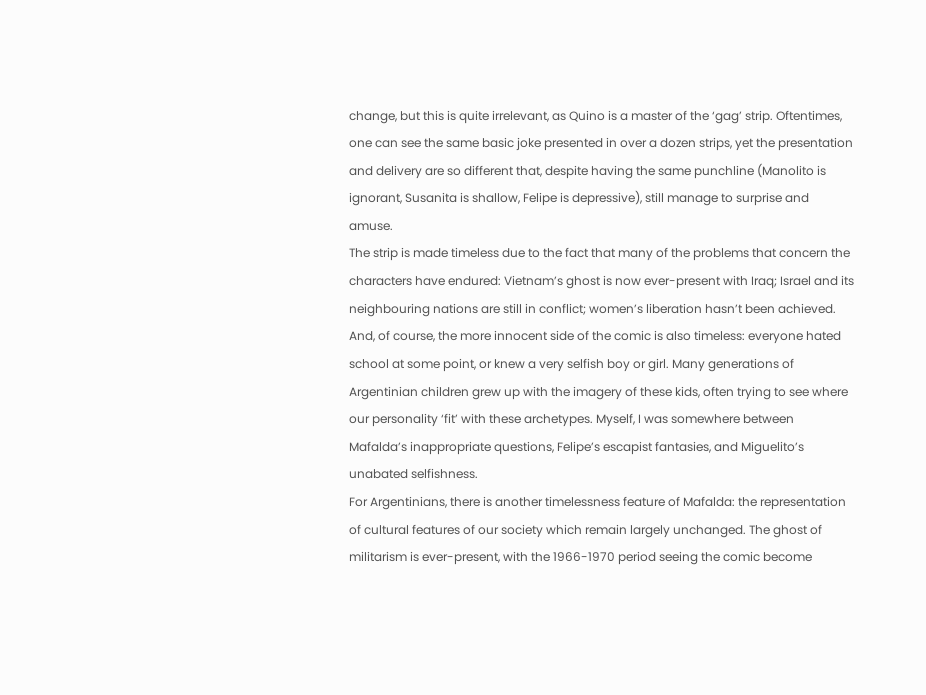change, but this is quite irrelevant, as Quino is a master of the ‘gag’ strip. Oftentimes, one can see the same basic joke presented in over a dozen strips, yet the presentation and delivery are so different that, despite having the same punchline (Manolito is ignorant, Susanita is shallow, Felipe is depressive), still manage to surprise and amuse.
The strip is made timeless due to the fact that many of the problems that concern the characters have endured: Vietnam’s ghost is now ever-present with Iraq; Israel and its neighbouring nations are still in conflict; women’s liberation hasn’t been achieved. And, of course, the more innocent side of the comic is also timeless: everyone hated school at some point, or knew a very selfish boy or girl. Many generations of Argentinian children grew up with the imagery of these kids, often trying to see where our personality ‘fit’ with these archetypes. Myself, I was somewhere between Mafalda’s inappropriate questions, Felipe’s escapist fantasies, and Miguelito’s unabated selfishness.
For Argentinians, there is another timelessness feature of Mafalda: the representation of cultural features of our society which remain largely unchanged. The ghost of militarism is ever-present, with the 1966-1970 period seeing the comic become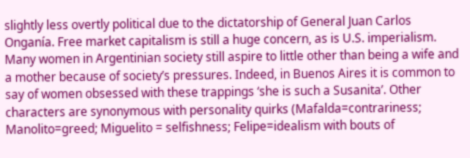slightly less overtly political due to the dictatorship of General Juan Carlos Onganía. Free market capitalism is still a huge concern, as is U.S. imperialism. Many women in Argentinian society still aspire to little other than being a wife and a mother because of society’s pressures. Indeed, in Buenos Aires it is common to say of women obsessed with these trappings ‘she is such a Susanita’. Other characters are synonymous with personality quirks (Mafalda=contrariness; Manolito=greed; Miguelito = selfishness; Felipe=idealism with bouts of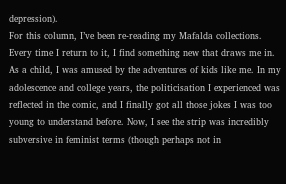depression).
For this column, I’ve been re-reading my Mafalda collections. Every time I return to it, I find something new that draws me in. As a child, I was amused by the adventures of kids like me. In my adolescence and college years, the politicisation I experienced was reflected in the comic, and I finally got all those jokes I was too young to understand before. Now, I see the strip was incredibly subversive in feminist terms (though perhaps not in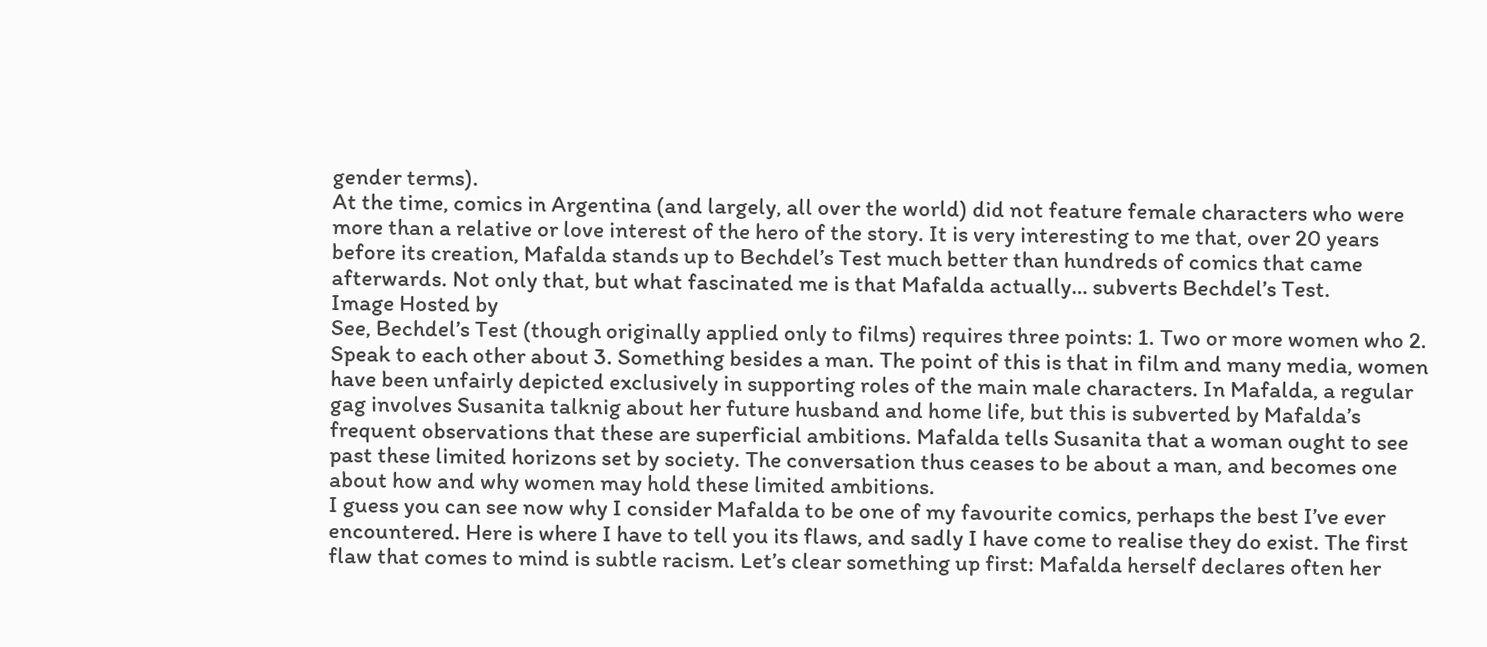gender terms).
At the time, comics in Argentina (and largely, all over the world) did not feature female characters who were more than a relative or love interest of the hero of the story. It is very interesting to me that, over 20 years before its creation, Mafalda stands up to Bechdel’s Test much better than hundreds of comics that came afterwards. Not only that, but what fascinated me is that Mafalda actually… subverts Bechdel’s Test.
Image Hosted by
See, Bechdel’s Test (though originally applied only to films) requires three points: 1. Two or more women who 2. Speak to each other about 3. Something besides a man. The point of this is that in film and many media, women have been unfairly depicted exclusively in supporting roles of the main male characters. In Mafalda, a regular gag involves Susanita talknig about her future husband and home life, but this is subverted by Mafalda’s frequent observations that these are superficial ambitions. Mafalda tells Susanita that a woman ought to see past these limited horizons set by society. The conversation thus ceases to be about a man, and becomes one about how and why women may hold these limited ambitions.
I guess you can see now why I consider Mafalda to be one of my favourite comics, perhaps the best I’ve ever encountered. Here is where I have to tell you its flaws, and sadly I have come to realise they do exist. The first flaw that comes to mind is subtle racism. Let’s clear something up first: Mafalda herself declares often her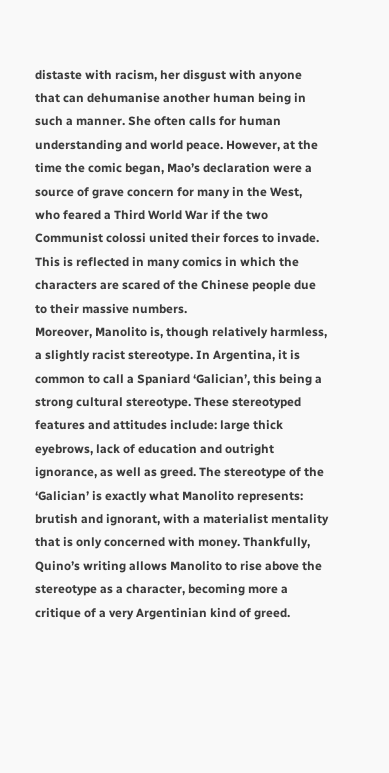distaste with racism, her disgust with anyone that can dehumanise another human being in such a manner. She often calls for human understanding and world peace. However, at the time the comic began, Mao’s declaration were a source of grave concern for many in the West, who feared a Third World War if the two Communist colossi united their forces to invade. This is reflected in many comics in which the characters are scared of the Chinese people due to their massive numbers.
Moreover, Manolito is, though relatively harmless, a slightly racist stereotype. In Argentina, it is common to call a Spaniard ‘Galician’, this being a strong cultural stereotype. These stereotyped features and attitudes include: large thick eyebrows, lack of education and outright ignorance, as well as greed. The stereotype of the ‘Galician’ is exactly what Manolito represents: brutish and ignorant, with a materialist mentality that is only concerned with money. Thankfully, Quino’s writing allows Manolito to rise above the stereotype as a character, becoming more a critique of a very Argentinian kind of greed.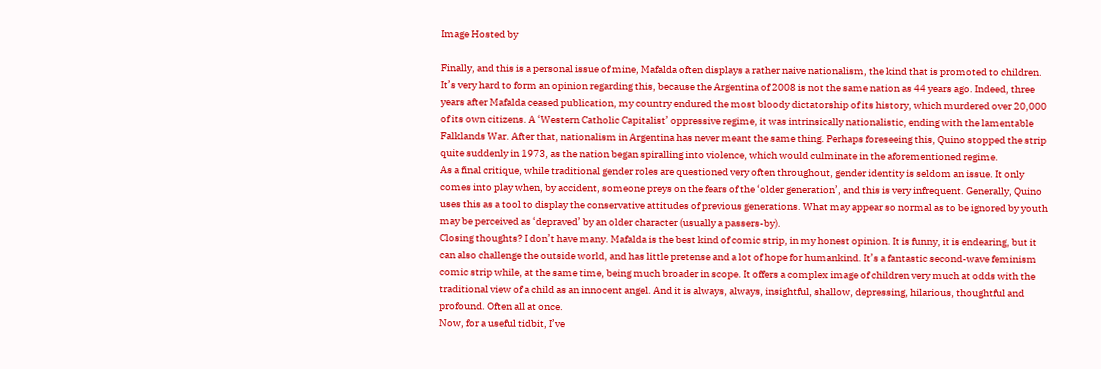Image Hosted by

Finally, and this is a personal issue of mine, Mafalda often displays a rather naive nationalism, the kind that is promoted to children. It’s very hard to form an opinion regarding this, because the Argentina of 2008 is not the same nation as 44 years ago. Indeed, three years after Mafalda ceased publication, my country endured the most bloody dictatorship of its history, which murdered over 20,000 of its own citizens. A ‘Western Catholic Capitalist’ oppressive regime, it was intrinsically nationalistic, ending with the lamentable Falklands War. After that, nationalism in Argentina has never meant the same thing. Perhaps foreseeing this, Quino stopped the strip quite suddenly in 1973, as the nation began spiralling into violence, which would culminate in the aforementioned regime.
As a final critique, while traditional gender roles are questioned very often throughout, gender identity is seldom an issue. It only comes into play when, by accident, someone preys on the fears of the ‘older generation’, and this is very infrequent. Generally, Quino uses this as a tool to display the conservative attitudes of previous generations. What may appear so normal as to be ignored by youth may be perceived as ‘depraved’ by an older character (usually a passers-by).
Closing thoughts? I don’t have many. Mafalda is the best kind of comic strip, in my honest opinion. It is funny, it is endearing, but it can also challenge the outside world, and has little pretense and a lot of hope for humankind. It’s a fantastic second-wave feminism comic strip while, at the same time, being much broader in scope. It offers a complex image of children very much at odds with the traditional view of a child as an innocent angel. And it is always, always, insightful, shallow, depressing, hilarious, thoughtful and profound. Often all at once.
Now, for a useful tidbit, I’ve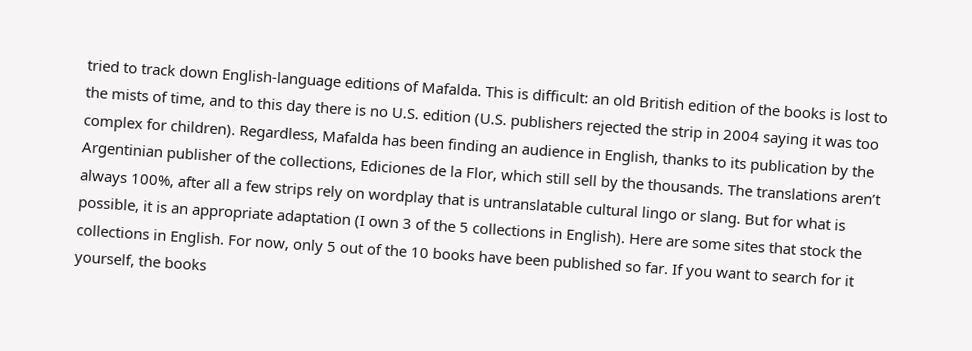tried to track down English-language editions of Mafalda. This is difficult: an old British edition of the books is lost to the mists of time, and to this day there is no U.S. edition (U.S. publishers rejected the strip in 2004 saying it was too complex for children). Regardless, Mafalda has been finding an audience in English, thanks to its publication by the Argentinian publisher of the collections, Ediciones de la Flor, which still sell by the thousands. The translations aren’t always 100%, after all a few strips rely on wordplay that is untranslatable cultural lingo or slang. But for what is possible, it is an appropriate adaptation (I own 3 of the 5 collections in English). Here are some sites that stock the collections in English. For now, only 5 out of the 10 books have been published so far. If you want to search for it yourself, the books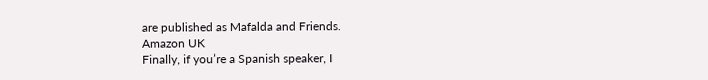are published as Mafalda and Friends.
Amazon UK
Finally, if you’re a Spanish speaker, I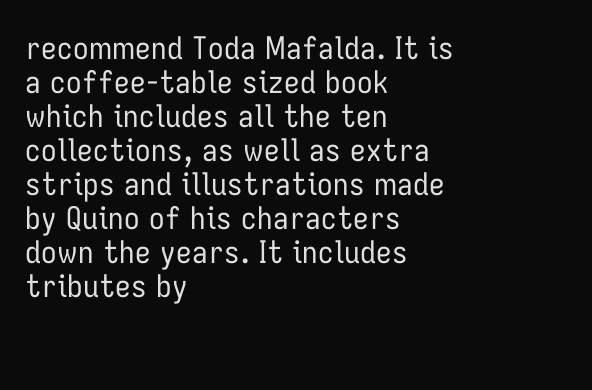recommend Toda Mafalda. It is a coffee-table sized book which includes all the ten collections, as well as extra strips and illustrations made by Quino of his characters down the years. It includes tributes by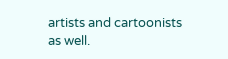artists and cartoonists as well.